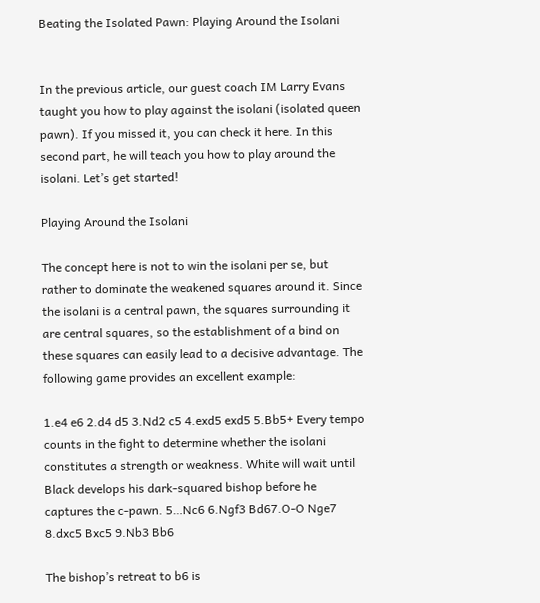Beating the Isolated Pawn: Playing Around the Isolani


In the previous article, our guest coach IM Larry Evans taught you how to play against the isolani (isolated queen pawn). If you missed it, you can check it here. In this second part, he will teach you how to play around the isolani. Let’s get started!

Playing Around the Isolani

The concept here is not to win the isolani per se, but rather to dominate the weakened squares around it. Since the isolani is a central pawn, the squares surrounding it are central squares, so the establishment of a bind on these squares can easily lead to a decisive advantage. The following game provides an excellent example:

1.e4 e6 2.d4 d5 3.Nd2 c5 4.exd5 exd5 5.Bb5+ Every tempo counts in the fight to determine whether the isolani constitutes a strength or weakness. White will wait until Black develops his dark-squared bishop before he captures the c-pawn. 5…Nc6 6.Ngf3 Bd67.O-O Nge7 8.dxc5 Bxc5 9.Nb3 Bb6

The bishop’s retreat to b6 is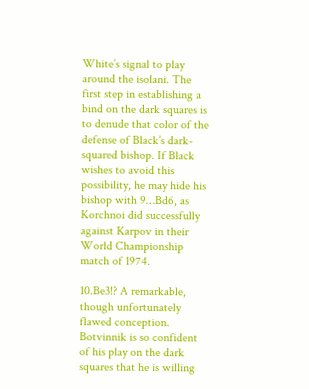White’s signal to play around the isolani. The first step in establishing a bind on the dark squares is to denude that color of the defense of Black’s dark-squared bishop. If Black wishes to avoid this possibility, he may hide his bishop with 9…Bd6, as Korchnoi did successfully against Karpov in their World Championship match of 1974.

10.Be3!? A remarkable, though unfortunately flawed conception. Botvinnik is so confident of his play on the dark squares that he is willing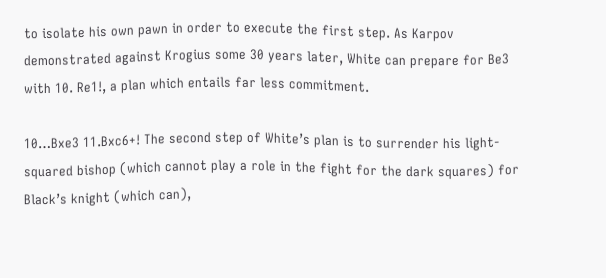to isolate his own pawn in order to execute the first step. As Karpov demonstrated against Krogius some 30 years later, White can prepare for Be3 with 10. Re1!, a plan which entails far less commitment.

10…Bxe3 11.Bxc6+! The second step of White’s plan is to surrender his light-squared bishop (which cannot play a role in the fight for the dark squares) for Black’s knight (which can),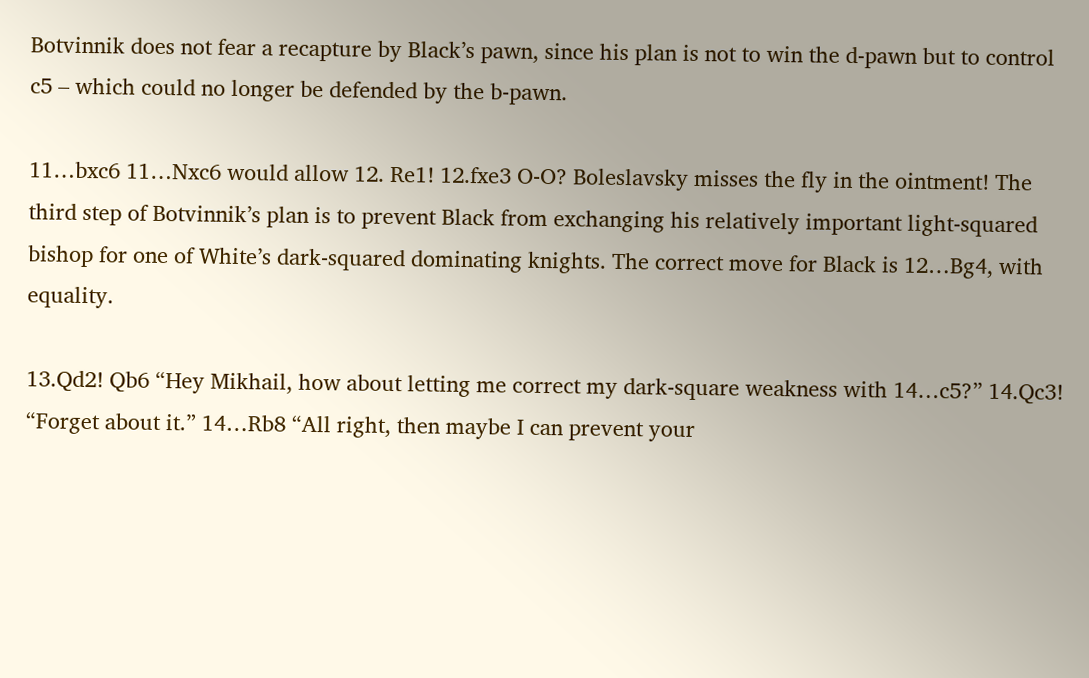Botvinnik does not fear a recapture by Black’s pawn, since his plan is not to win the d-pawn but to control c5 – which could no longer be defended by the b-pawn.

11…bxc6 11…Nxc6 would allow 12. Re1! 12.fxe3 O-O? Boleslavsky misses the fly in the ointment! The third step of Botvinnik’s plan is to prevent Black from exchanging his relatively important light-squared bishop for one of White’s dark-squared dominating knights. The correct move for Black is 12…Bg4, with equality.

13.Qd2! Qb6 “Hey Mikhail, how about letting me correct my dark-square weakness with 14…c5?” 14.Qc3! “Forget about it.” 14…Rb8 “All right, then maybe I can prevent your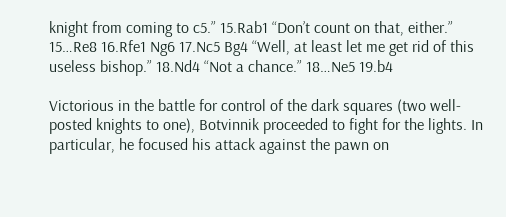knight from coming to c5.” 15.Rab1 “Don’t count on that, either.” 15…Re8 16.Rfe1 Ng6 17.Nc5 Bg4 “Well, at least let me get rid of this useless bishop.” 18.Nd4 “Not a chance.” 18…Ne5 19.b4

Victorious in the battle for control of the dark squares (two well-posted knights to one), Botvinnik proceeded to fight for the lights. In particular, he focused his attack against the pawn on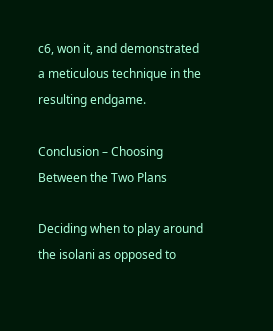c6, won it, and demonstrated a meticulous technique in the resulting endgame.

Conclusion – Choosing Between the Two Plans

Deciding when to play around the isolani as opposed to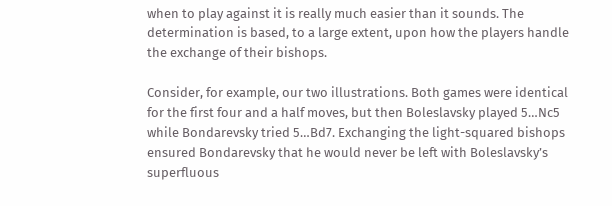when to play against it is really much easier than it sounds. The determination is based, to a large extent, upon how the players handle the exchange of their bishops.

Consider, for example, our two illustrations. Both games were identical for the first four and a half moves, but then Boleslavsky played 5…Nc5 while Bondarevsky tried 5…Bd7. Exchanging the light-squared bishops ensured Bondarevsky that he would never be left with Boleslavsky’s superfluous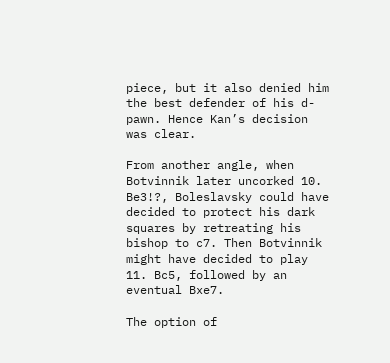piece, but it also denied him the best defender of his d-pawn. Hence Kan’s decision was clear.

From another angle, when Botvinnik later uncorked 10. Be3!?, Boleslavsky could have decided to protect his dark squares by retreating his bishop to c7. Then Botvinnik might have decided to play 11. Bc5, followed by an eventual Bxe7.

The option of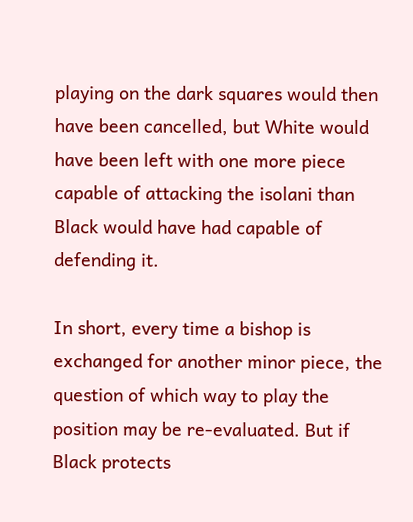playing on the dark squares would then have been cancelled, but White would have been left with one more piece capable of attacking the isolani than Black would have had capable of defending it.

In short, every time a bishop is exchanged for another minor piece, the question of which way to play the position may be re-evaluated. But if Black protects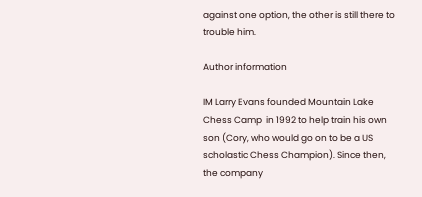against one option, the other is still there to trouble him.

Author information

IM Larry Evans founded Mountain Lake Chess Camp  in 1992 to help train his own son (Cory, who would go on to be a US scholastic Chess Champion). Since then, the company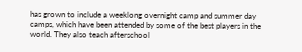has grown to include a weeklong overnight camp and summer day camps, which have been attended by some of the best players in the world. They also teach afterschool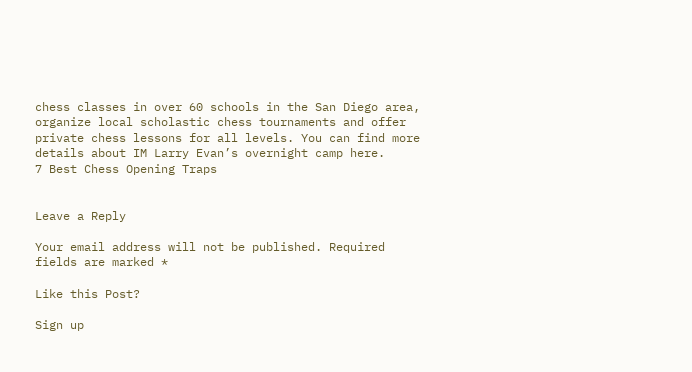chess classes in over 60 schools in the San Diego area, organize local scholastic chess tournaments and offer private chess lessons for all levels. You can find more details about IM Larry Evan’s overnight camp here.
7 Best Chess Opening Traps


Leave a Reply

Your email address will not be published. Required fields are marked *

Like this Post?

Sign up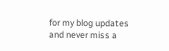for my blog updates and never miss a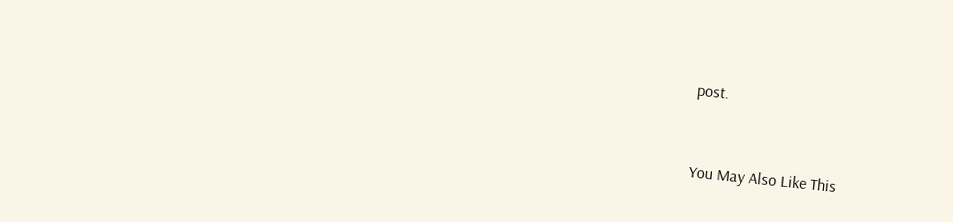post.


You May Also Like This